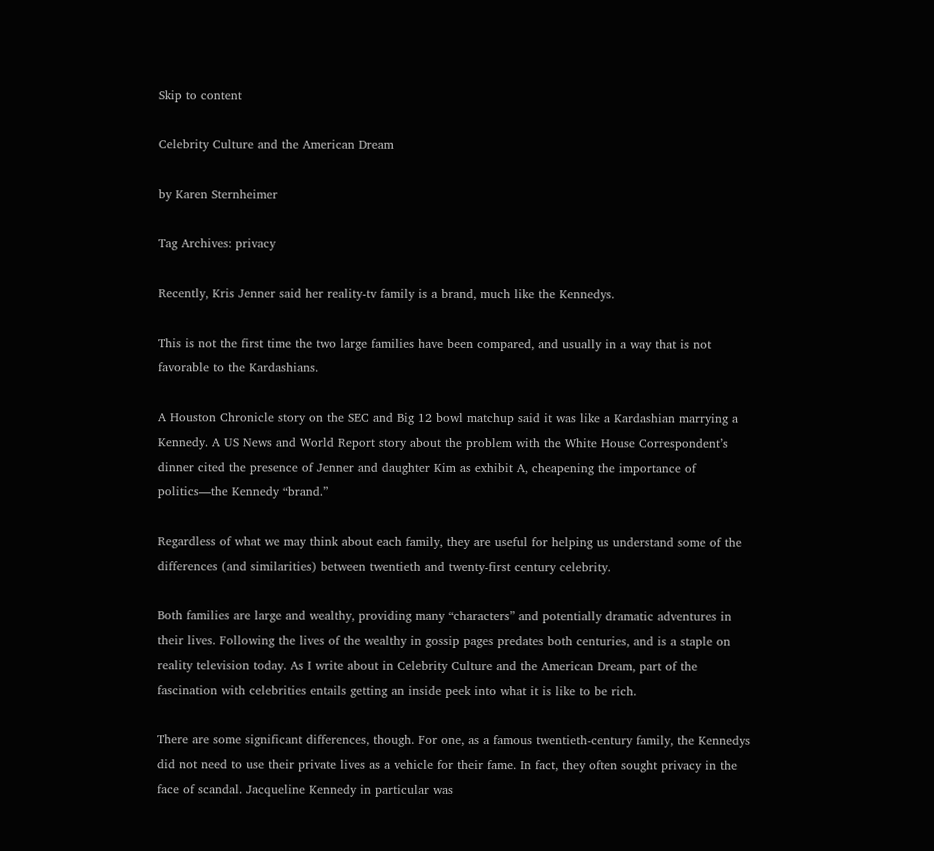Skip to content

Celebrity Culture and the American Dream

by Karen Sternheimer

Tag Archives: privacy

Recently, Kris Jenner said her reality-tv family is a brand, much like the Kennedys.

This is not the first time the two large families have been compared, and usually in a way that is not favorable to the Kardashians.

A Houston Chronicle story on the SEC and Big 12 bowl matchup said it was like a Kardashian marrying a Kennedy. A US News and World Report story about the problem with the White House Correspondent’s dinner cited the presence of Jenner and daughter Kim as exhibit A, cheapening the importance of politics—the Kennedy “brand.”

Regardless of what we may think about each family, they are useful for helping us understand some of the differences (and similarities) between twentieth and twenty-first century celebrity.

Both families are large and wealthy, providing many “characters” and potentially dramatic adventures in their lives. Following the lives of the wealthy in gossip pages predates both centuries, and is a staple on reality television today. As I write about in Celebrity Culture and the American Dream, part of the fascination with celebrities entails getting an inside peek into what it is like to be rich.

There are some significant differences, though. For one, as a famous twentieth-century family, the Kennedys did not need to use their private lives as a vehicle for their fame. In fact, they often sought privacy in the face of scandal. Jacqueline Kennedy in particular was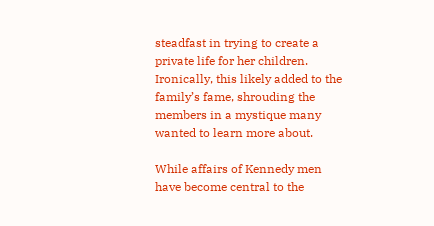steadfast in trying to create a private life for her children. Ironically, this likely added to the family’s fame, shrouding the members in a mystique many wanted to learn more about.

While affairs of Kennedy men have become central to the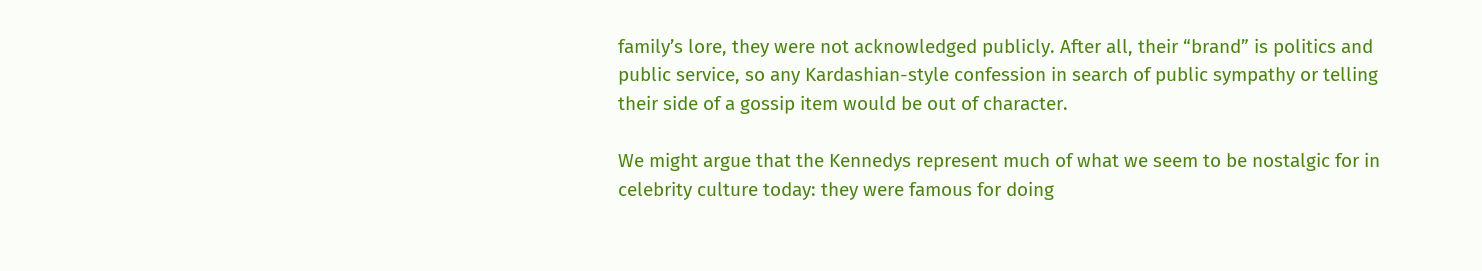family’s lore, they were not acknowledged publicly. After all, their “brand” is politics and public service, so any Kardashian-style confession in search of public sympathy or telling their side of a gossip item would be out of character.

We might argue that the Kennedys represent much of what we seem to be nostalgic for in celebrity culture today: they were famous for doing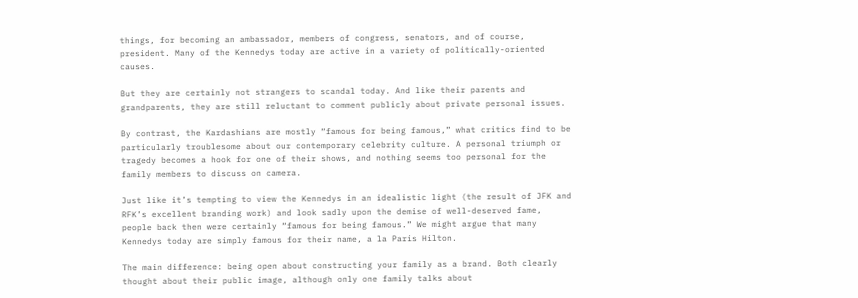things, for becoming an ambassador, members of congress, senators, and of course, president. Many of the Kennedys today are active in a variety of politically-oriented causes.

But they are certainly not strangers to scandal today. And like their parents and grandparents, they are still reluctant to comment publicly about private personal issues.

By contrast, the Kardashians are mostly “famous for being famous,” what critics find to be particularly troublesome about our contemporary celebrity culture. A personal triumph or tragedy becomes a hook for one of their shows, and nothing seems too personal for the family members to discuss on camera.

Just like it’s tempting to view the Kennedys in an idealistic light (the result of JFK and RFK’s excellent branding work) and look sadly upon the demise of well-deserved fame, people back then were certainly “famous for being famous.” We might argue that many Kennedys today are simply famous for their name, a la Paris Hilton.

The main difference: being open about constructing your family as a brand. Both clearly thought about their public image, although only one family talks about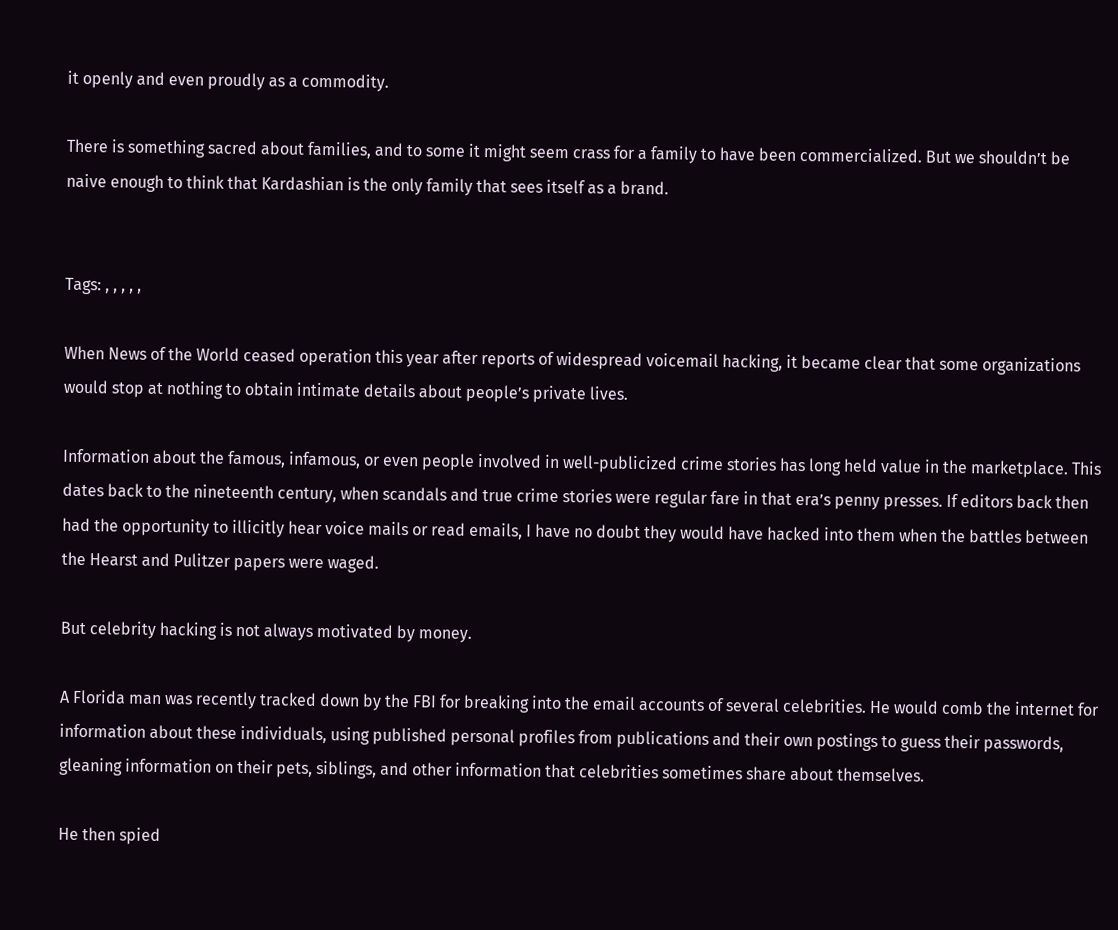it openly and even proudly as a commodity.

There is something sacred about families, and to some it might seem crass for a family to have been commercialized. But we shouldn’t be naive enough to think that Kardashian is the only family that sees itself as a brand.


Tags: , , , , ,

When News of the World ceased operation this year after reports of widespread voicemail hacking, it became clear that some organizations would stop at nothing to obtain intimate details about people’s private lives.

Information about the famous, infamous, or even people involved in well-publicized crime stories has long held value in the marketplace. This dates back to the nineteenth century, when scandals and true crime stories were regular fare in that era’s penny presses. If editors back then had the opportunity to illicitly hear voice mails or read emails, I have no doubt they would have hacked into them when the battles between the Hearst and Pulitzer papers were waged.

But celebrity hacking is not always motivated by money.

A Florida man was recently tracked down by the FBI for breaking into the email accounts of several celebrities. He would comb the internet for information about these individuals, using published personal profiles from publications and their own postings to guess their passwords, gleaning information on their pets, siblings, and other information that celebrities sometimes share about themselves.

He then spied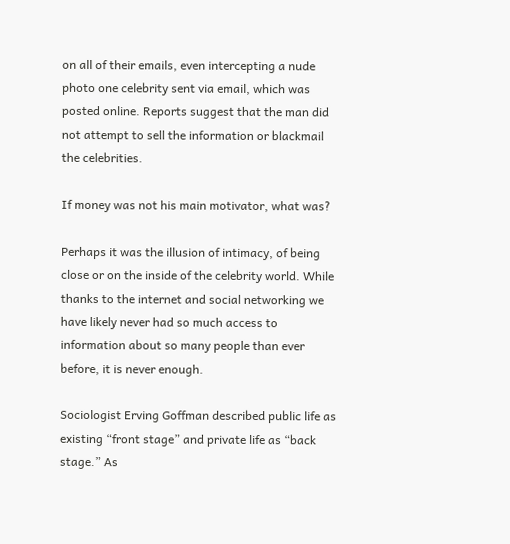on all of their emails, even intercepting a nude photo one celebrity sent via email, which was posted online. Reports suggest that the man did not attempt to sell the information or blackmail the celebrities.

If money was not his main motivator, what was?

Perhaps it was the illusion of intimacy, of being close or on the inside of the celebrity world. While thanks to the internet and social networking we have likely never had so much access to information about so many people than ever before, it is never enough.

Sociologist Erving Goffman described public life as existing “front stage” and private life as “back stage.” As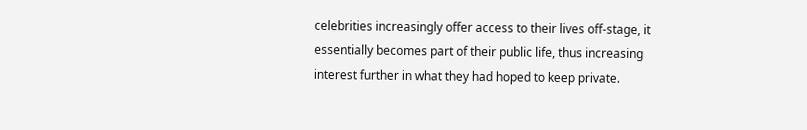celebrities increasingly offer access to their lives off-stage, it essentially becomes part of their public life, thus increasing interest further in what they had hoped to keep private.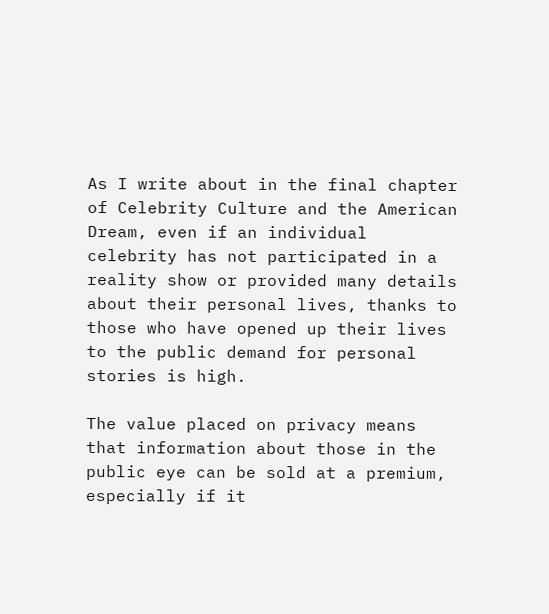As I write about in the final chapter of Celebrity Culture and the American Dream, even if an individual celebrity has not participated in a reality show or provided many details about their personal lives, thanks to those who have opened up their lives to the public demand for personal stories is high.

The value placed on privacy means that information about those in the public eye can be sold at a premium, especially if it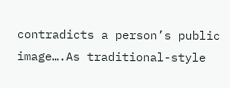contradicts a person’s public image….As traditional-style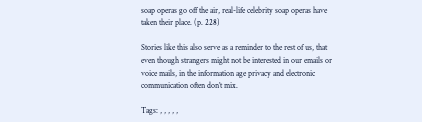soap operas go off the air, real-life celebrity soap operas have taken their place. (p. 228)

Stories like this also serve as a reminder to the rest of us, that even though strangers might not be interested in our emails or voice mails, in the information age privacy and electronic communication often don’t mix.

Tags: , , , , ,